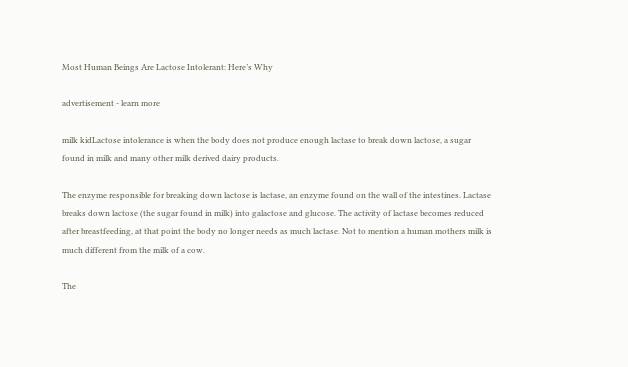Most Human Beings Are Lactose Intolerant: Here’s Why

advertisement - learn more

milk kidLactose intolerance is when the body does not produce enough lactase to break down lactose, a sugar found in milk and many other milk derived dairy products.

The enzyme responsible for breaking down lactose is lactase, an enzyme found on the wall of the intestines. Lactase breaks down lactose (the sugar found in milk) into galactose and glucose. The activity of lactase becomes reduced after breastfeeding, at that point the body no longer needs as much lactase. Not to mention a human mothers milk is much different from the milk of a cow.

The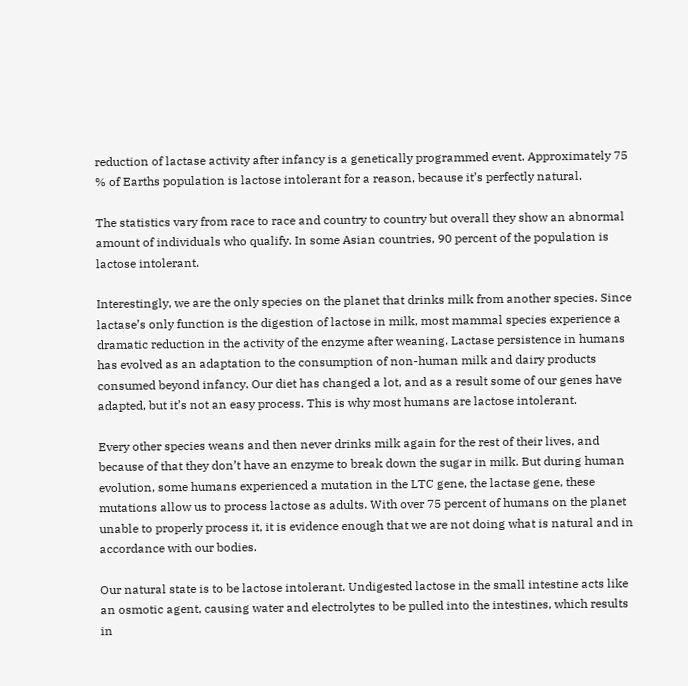reduction of lactase activity after infancy is a genetically programmed event. Approximately 75 % of Earths population is lactose intolerant for a reason, because it’s perfectly natural.

The statistics vary from race to race and country to country but overall they show an abnormal amount of individuals who qualify. In some Asian countries, 90 percent of the population is lactose intolerant.

Interestingly, we are the only species on the planet that drinks milk from another species. Since lactase’s only function is the digestion of lactose in milk, most mammal species experience a dramatic reduction in the activity of the enzyme after weaning. Lactase persistence in humans has evolved as an adaptation to the consumption of non-human milk and dairy products consumed beyond infancy. Our diet has changed a lot, and as a result some of our genes have adapted, but it’s not an easy process. This is why most humans are lactose intolerant.

Every other species weans and then never drinks milk again for the rest of their lives, and because of that they don’t have an enzyme to break down the sugar in milk. But during human evolution, some humans experienced a mutation in the LTC gene, the lactase gene, these mutations allow us to process lactose as adults. With over 75 percent of humans on the planet unable to properly process it, it is evidence enough that we are not doing what is natural and in accordance with our bodies.

Our natural state is to be lactose intolerant. Undigested lactose in the small intestine acts like an osmotic agent, causing water and electrolytes to be pulled into the intestines, which results in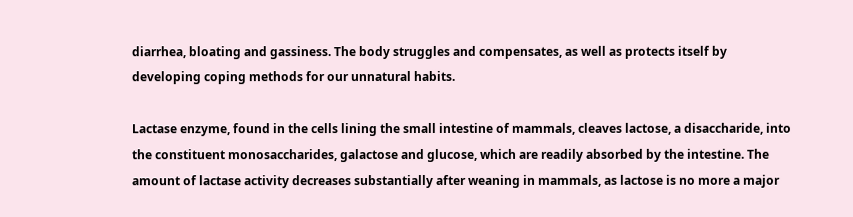diarrhea, bloating and gassiness. The body struggles and compensates, as well as protects itself by developing coping methods for our unnatural habits.

Lactase enzyme, found in the cells lining the small intestine of mammals, cleaves lactose, a disaccharide, into the constituent monosaccharides, galactose and glucose, which are readily absorbed by the intestine. The amount of lactase activity decreases substantially after weaning in mammals, as lactose is no more a major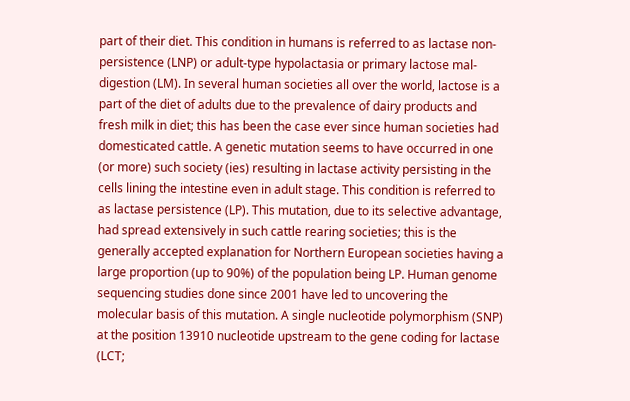part of their diet. This condition in humans is referred to as lactase non-persistence (LNP) or adult-type hypolactasia or primary lactose mal-digestion (LM). In several human societies all over the world, lactose is a part of the diet of adults due to the prevalence of dairy products and fresh milk in diet; this has been the case ever since human societies had domesticated cattle. A genetic mutation seems to have occurred in one (or more) such society (ies) resulting in lactase activity persisting in the cells lining the intestine even in adult stage. This condition is referred to as lactase persistence (LP). This mutation, due to its selective advantage, had spread extensively in such cattle rearing societies; this is the generally accepted explanation for Northern European societies having a large proportion (up to 90%) of the population being LP. Human genome sequencing studies done since 2001 have led to uncovering the molecular basis of this mutation. A single nucleotide polymorphism (SNP) at the position 13910 nucleotide upstream to the gene coding for lactase (LCT;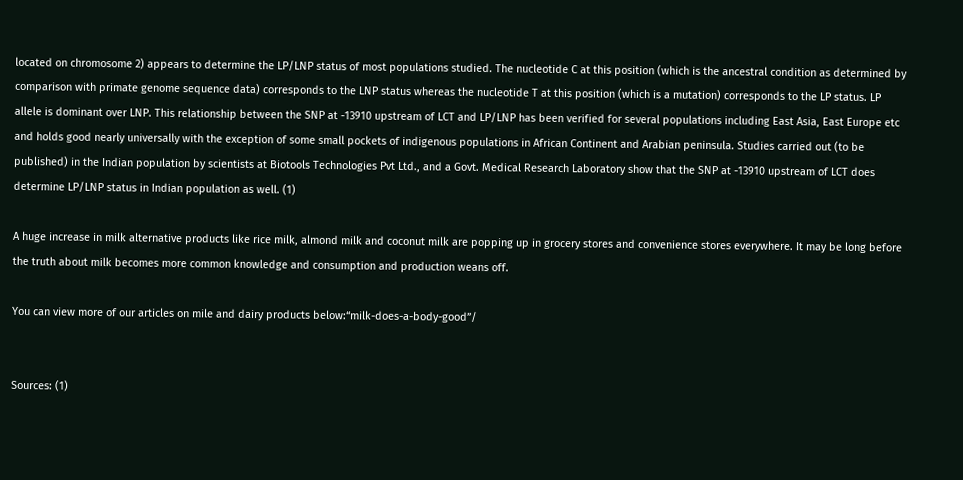located on chromosome 2) appears to determine the LP/LNP status of most populations studied. The nucleotide C at this position (which is the ancestral condition as determined by comparison with primate genome sequence data) corresponds to the LNP status whereas the nucleotide T at this position (which is a mutation) corresponds to the LP status. LP allele is dominant over LNP. This relationship between the SNP at -13910 upstream of LCT and LP/LNP has been verified for several populations including East Asia, East Europe etc and holds good nearly universally with the exception of some small pockets of indigenous populations in African Continent and Arabian peninsula. Studies carried out (to be published) in the Indian population by scientists at Biotools Technologies Pvt Ltd., and a Govt. Medical Research Laboratory show that the SNP at -13910 upstream of LCT does determine LP/LNP status in Indian population as well. (1)

A huge increase in milk alternative products like rice milk, almond milk and coconut milk are popping up in grocery stores and convenience stores everywhere. It may be long before the truth about milk becomes more common knowledge and consumption and production weans off.

You can view more of our articles on mile and dairy products below:“milk-does-a-body-good”/


Sources: (1)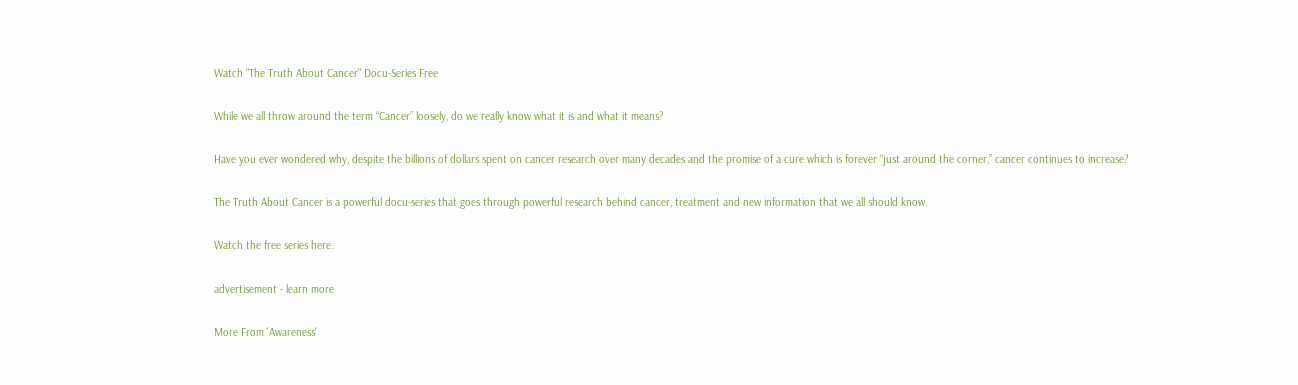Watch "The Truth About Cancer" Docu-Series Free

While we all throw around the term “Cancer” loosely, do we really know what it is and what it means?

Have you ever wondered why, despite the billions of dollars spent on cancer research over many decades and the promise of a cure which is forever “just around the corner,” cancer continues to increase?

The Truth About Cancer is a powerful docu-series that goes through powerful research behind cancer, treatment and new information that we all should know.

Watch the free series here.

advertisement - learn more

More From 'Awareness'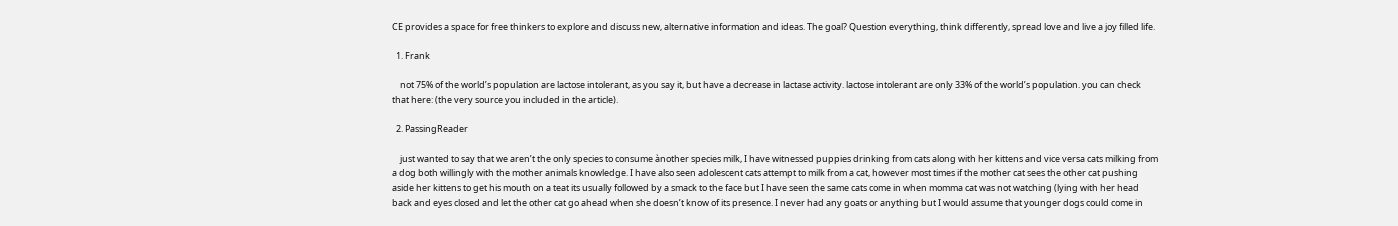CE provides a space for free thinkers to explore and discuss new, alternative information and ideas. The goal? Question everything, think differently, spread love and live a joy filled life.

  1. Frank

    not 75% of the world’s population are lactose intolerant, as you say it, but have a decrease in lactase activity. lactose intolerant are only 33% of the world’s population. you can check that here: (the very source you included in the article).

  2. PassingReader

    just wanted to say that we aren’t the only species to consume ànother species milk, I have witnessed puppies drinking from cats along with her kittens and vice versa cats milking from a dog both willingly with the mother animals knowledge. I have also seen adolescent cats attempt to milk from a cat, however most times if the mother cat sees the other cat pushing aside her kittens to get his mouth on a teat its usually followed by a smack to the face but I have seen the same cats come in when momma cat was not watching (lying with her head back and eyes closed and let the other cat go ahead when she doesn’t know of its presence. I never had any goats or anything but I would assume that younger dogs could come in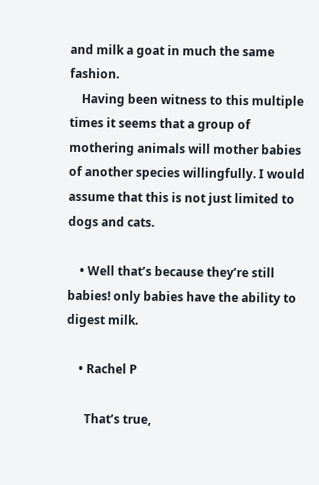and milk a goat in much the same fashion.
    Having been witness to this multiple times it seems that a group of mothering animals will mother babies of another species willingfully. I would assume that this is not just limited to dogs and cats.

    • Well that’s because they’re still babies! only babies have the ability to digest milk.

    • Rachel P

      That’s true,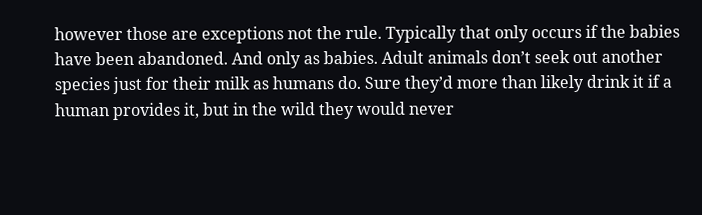however those are exceptions not the rule. Typically that only occurs if the babies have been abandoned. And only as babies. Adult animals don’t seek out another species just for their milk as humans do. Sure they’d more than likely drink it if a human provides it, but in the wild they would never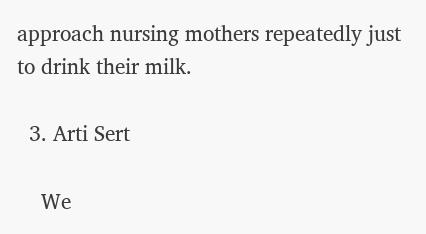approach nursing mothers repeatedly just to drink their milk.

  3. Arti Sert

    We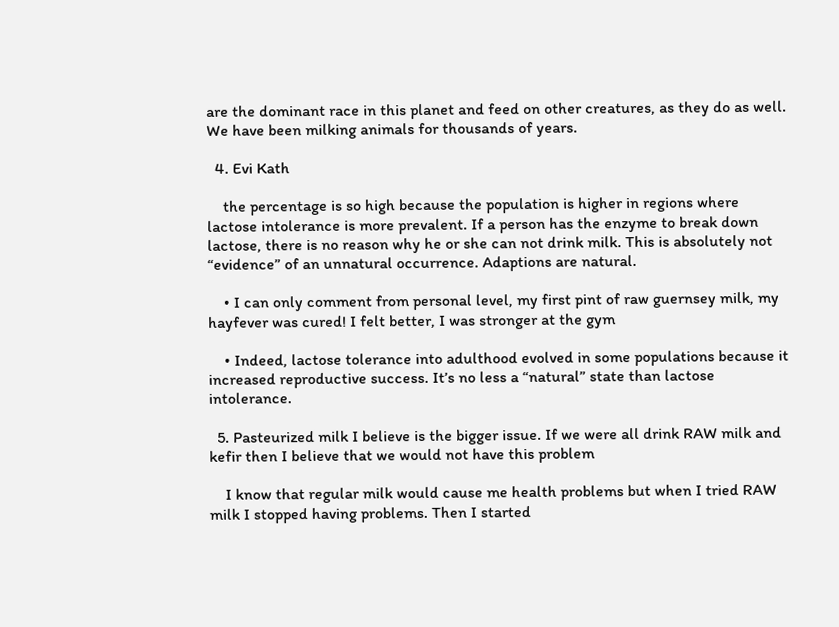are the dominant race in this planet and feed on other creatures, as they do as well. We have been milking animals for thousands of years.

  4. Evi Kath

    the percentage is so high because the population is higher in regions where lactose intolerance is more prevalent. If a person has the enzyme to break down lactose, there is no reason why he or she can not drink milk. This is absolutely not “evidence” of an unnatural occurrence. Adaptions are natural.

    • I can only comment from personal level, my first pint of raw guernsey milk, my hayfever was cured! I felt better, I was stronger at the gym

    • Indeed, lactose tolerance into adulthood evolved in some populations because it increased reproductive success. It’s no less a “natural” state than lactose intolerance.

  5. Pasteurized milk I believe is the bigger issue. If we were all drink RAW milk and kefir then I believe that we would not have this problem

    I know that regular milk would cause me health problems but when I tried RAW milk I stopped having problems. Then I started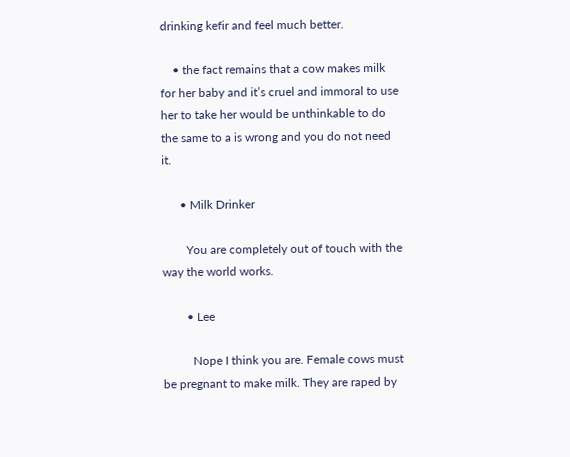drinking kefir and feel much better.

    • the fact remains that a cow makes milk for her baby and it’s cruel and immoral to use her to take her would be unthinkable to do the same to a is wrong and you do not need it.

      • Milk Drinker

        You are completely out of touch with the way the world works.

        • Lee

          Nope I think you are. Female cows must be pregnant to make milk. They are raped by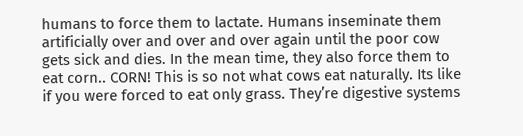humans to force them to lactate. Humans inseminate them artificially over and over and over again until the poor cow gets sick and dies. In the mean time, they also force them to eat corn.. CORN! This is so not what cows eat naturally. Its like if you were forced to eat only grass. They’re digestive systems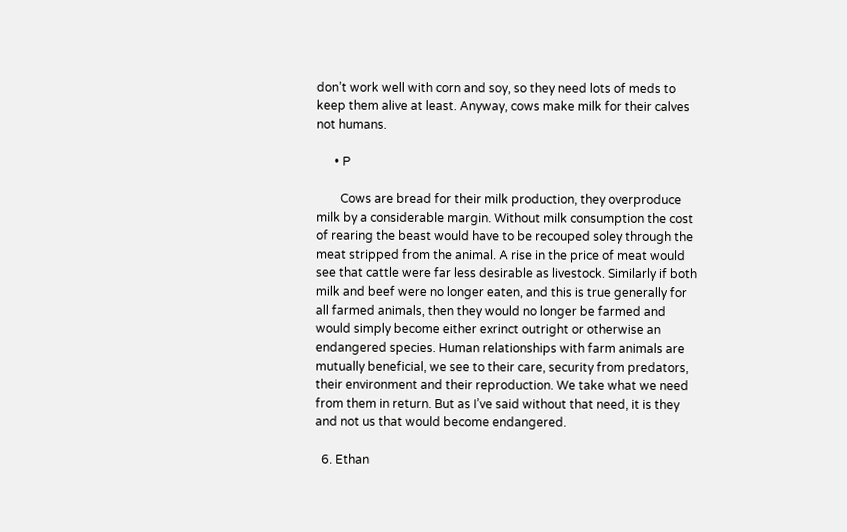don’t work well with corn and soy, so they need lots of meds to keep them alive at least. Anyway, cows make milk for their calves not humans.

      • P

        Cows are bread for their milk production, they overproduce milk by a considerable margin. Without milk consumption the cost of rearing the beast would have to be recouped soley through the meat stripped from the animal. A rise in the price of meat would see that cattle were far less desirable as livestock. Similarly if both milk and beef were no longer eaten, and this is true generally for all farmed animals, then they would no longer be farmed and would simply become either exrinct outright or otherwise an endangered species. Human relationships with farm animals are mutually beneficial, we see to their care, security from predators, their environment and their reproduction. We take what we need from them in return. But as I’ve said without that need, it is they and not us that would become endangered.

  6. Ethan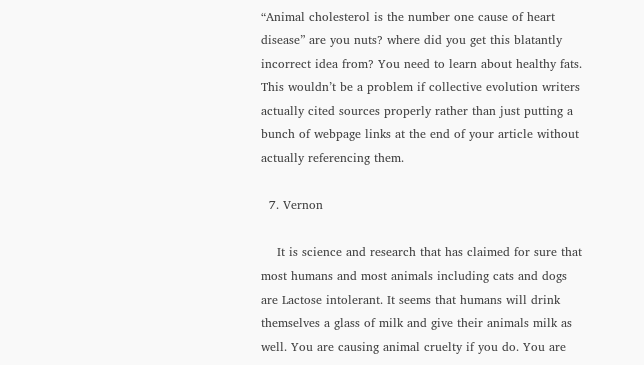“Animal cholesterol is the number one cause of heart disease” are you nuts? where did you get this blatantly incorrect idea from? You need to learn about healthy fats. This wouldn’t be a problem if collective evolution writers actually cited sources properly rather than just putting a bunch of webpage links at the end of your article without actually referencing them.

  7. Vernon

    It is science and research that has claimed for sure that most humans and most animals including cats and dogs are Lactose intolerant. It seems that humans will drink themselves a glass of milk and give their animals milk as well. You are causing animal cruelty if you do. You are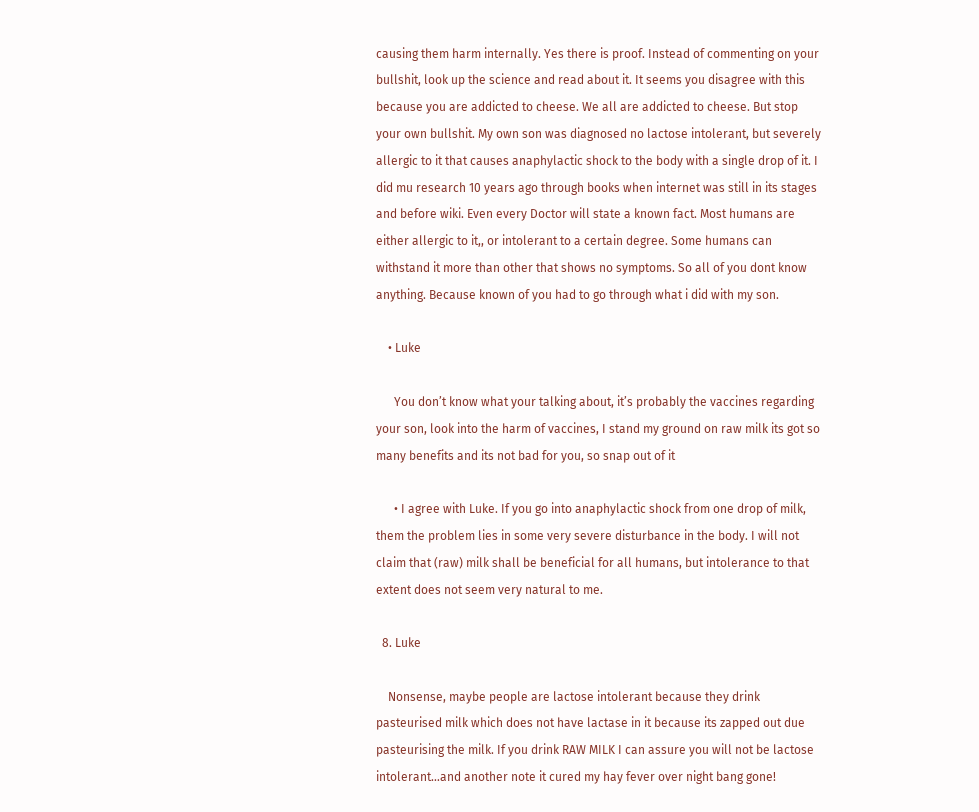causing them harm internally. Yes there is proof. Instead of commenting on your bullshit, look up the science and read about it. It seems you disagree with this because you are addicted to cheese. We all are addicted to cheese. But stop your own bullshit. My own son was diagnosed no lactose intolerant, but severely allergic to it that causes anaphylactic shock to the body with a single drop of it. I did mu research 10 years ago through books when internet was still in its stages and before wiki. Even every Doctor will state a known fact. Most humans are either allergic to it,, or intolerant to a certain degree. Some humans can withstand it more than other that shows no symptoms. So all of you dont know anything. Because known of you had to go through what i did with my son.

    • Luke

      You don’t know what your talking about, it’s probably the vaccines regarding your son, look into the harm of vaccines, I stand my ground on raw milk its got so many benefits and its not bad for you, so snap out of it

      • I agree with Luke. If you go into anaphylactic shock from one drop of milk, them the problem lies in some very severe disturbance in the body. I will not claim that (raw) milk shall be beneficial for all humans, but intolerance to that extent does not seem very natural to me.

  8. Luke

    Nonsense, maybe people are lactose intolerant because they drink pasteurised milk which does not have lactase in it because its zapped out due pasteurising the milk. If you drink RAW MILK I can assure you will not be lactose intolerant…and another note it cured my hay fever over night bang gone!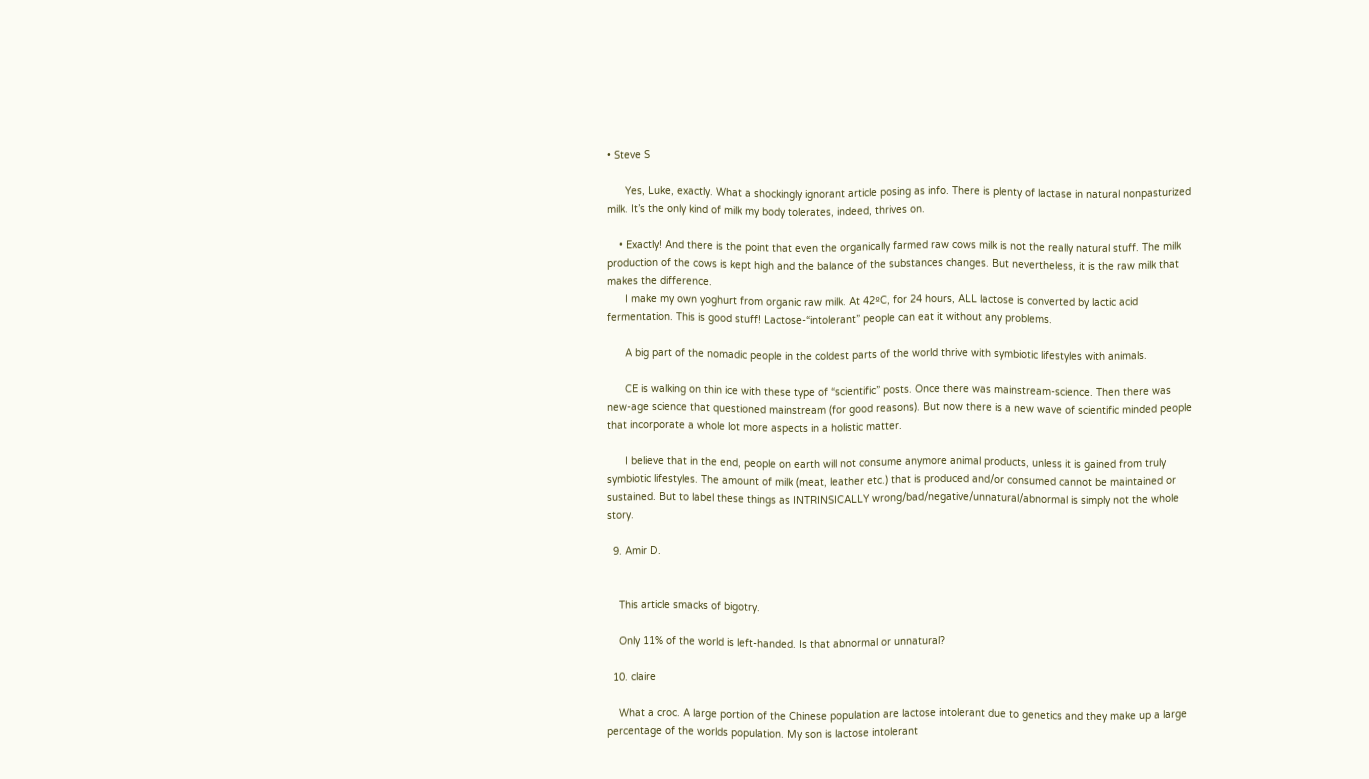• Steve S

      Yes, Luke, exactly. What a shockingly ignorant article posing as info. There is plenty of lactase in natural nonpasturized milk. It’s the only kind of milk my body tolerates, indeed, thrives on.

    • Exactly! And there is the point that even the organically farmed raw cows milk is not the really natural stuff. The milk production of the cows is kept high and the balance of the substances changes. But nevertheless, it is the raw milk that makes the difference.
      I make my own yoghurt from organic raw milk. At 42ºC, for 24 hours, ALL lactose is converted by lactic acid fermentation. This is good stuff! Lactose-“intolerant” people can eat it without any problems.

      A big part of the nomadic people in the coldest parts of the world thrive with symbiotic lifestyles with animals.

      CE is walking on thin ice with these type of “scientific” posts. Once there was mainstream-science. Then there was new-age science that questioned mainstream (for good reasons). But now there is a new wave of scientific minded people that incorporate a whole lot more aspects in a holistic matter.

      I believe that in the end, people on earth will not consume anymore animal products, unless it is gained from truly symbiotic lifestyles. The amount of milk (meat, leather etc.) that is produced and/or consumed cannot be maintained or sustained. But to label these things as INTRINSICALLY wrong/bad/negative/unnatural/abnormal is simply not the whole story.

  9. Amir D.


    This article smacks of bigotry.

    Only 11% of the world is left-handed. Is that abnormal or unnatural?

  10. claire

    What a croc. A large portion of the Chinese population are lactose intolerant due to genetics and they make up a large percentage of the worlds population. My son is lactose intolerant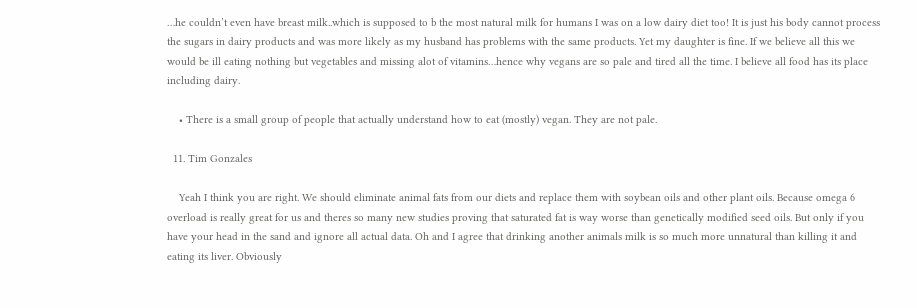…he couldn’t even have breast milk..which is supposed to b the most natural milk for humans I was on a low dairy diet too! It is just his body cannot process the sugars in dairy products and was more likely as my husband has problems with the same products. Yet my daughter is fine. If we believe all this we would be ill eating nothing but vegetables and missing alot of vitamins…hence why vegans are so pale and tired all the time. I believe all food has its place including dairy.

    • There is a small group of people that actually understand how to eat (mostly) vegan. They are not pale.

  11. Tim Gonzales

    Yeah I think you are right. We should eliminate animal fats from our diets and replace them with soybean oils and other plant oils. Because omega 6 overload is really great for us and theres so many new studies proving that saturated fat is way worse than genetically modified seed oils. But only if you have your head in the sand and ignore all actual data. Oh and I agree that drinking another animals milk is so much more unnatural than killing it and eating its liver. Obviously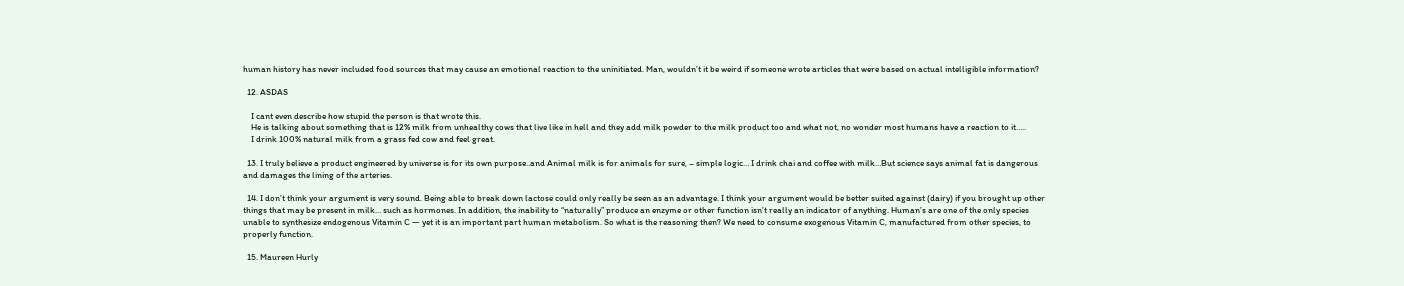human history has never included food sources that may cause an emotional reaction to the uninitiated. Man, wouldn’t it be weird if someone wrote articles that were based on actual intelligible information?

  12. ASDAS

    I cant even describe how stupid the person is that wrote this.
    He is talking about something that is 12% milk from unhealthy cows that live like in hell and they add milk powder to the milk product too and what not, no wonder most humans have a reaction to it…..
    I drink 100% natural milk from a grass fed cow and feel great.

  13. I truly believe a product engineered by universe is for its own purpose..and Animal milk is for animals for sure, – simple logic… I drink chai and coffee with milk…But science says animal fat is dangerous and damages the lining of the arteries.

  14. I don’t think your argument is very sound. Being able to break down lactose could only really be seen as an advantage. I think your argument would be better suited against (dairy) if you brought up other things that may be present in milk… such as hormones. In addition, the inability to “naturally” produce an enzyme or other function isn’t really an indicator of anything. Human’s are one of the only species unable to synthesize endogenous Vitamin C — yet it is an important part human metabolism. So what is the reasoning then? We need to consume exogenous Vitamin C, manufactured from other species, to properly function.

  15. Maureen Hurly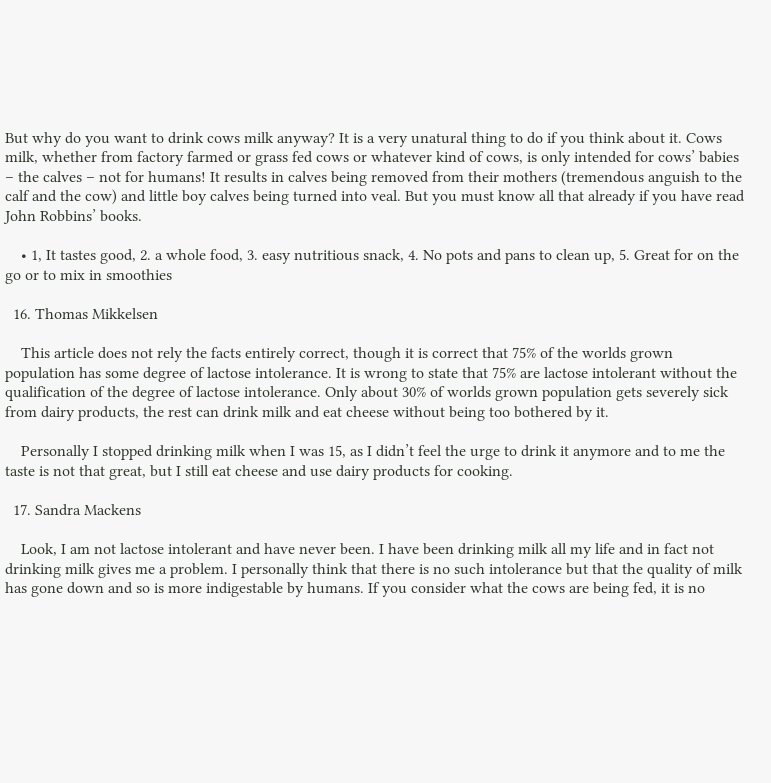But why do you want to drink cows milk anyway? It is a very unatural thing to do if you think about it. Cows milk, whether from factory farmed or grass fed cows or whatever kind of cows, is only intended for cows’ babies – the calves – not for humans! It results in calves being removed from their mothers (tremendous anguish to the calf and the cow) and little boy calves being turned into veal. But you must know all that already if you have read John Robbins’ books.

    • 1, It tastes good, 2. a whole food, 3. easy nutritious snack, 4. No pots and pans to clean up, 5. Great for on the go or to mix in smoothies

  16. Thomas Mikkelsen

    This article does not rely the facts entirely correct, though it is correct that 75% of the worlds grown population has some degree of lactose intolerance. It is wrong to state that 75% are lactose intolerant without the qualification of the degree of lactose intolerance. Only about 30% of worlds grown population gets severely sick from dairy products, the rest can drink milk and eat cheese without being too bothered by it.

    Personally I stopped drinking milk when I was 15, as I didn’t feel the urge to drink it anymore and to me the taste is not that great, but I still eat cheese and use dairy products for cooking.

  17. Sandra Mackens

    Look, I am not lactose intolerant and have never been. I have been drinking milk all my life and in fact not drinking milk gives me a problem. I personally think that there is no such intolerance but that the quality of milk has gone down and so is more indigestable by humans. If you consider what the cows are being fed, it is no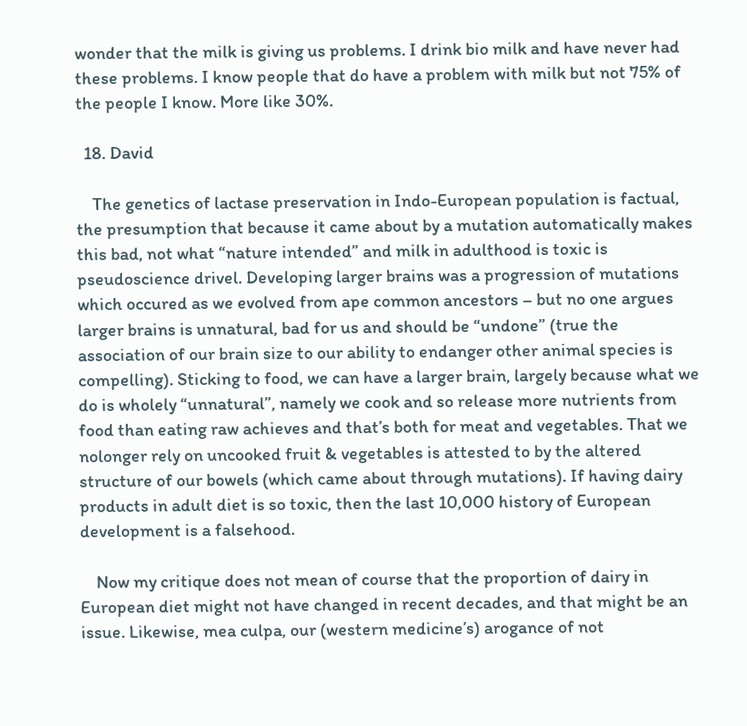wonder that the milk is giving us problems. I drink bio milk and have never had these problems. I know people that do have a problem with milk but not 75% of the people I know. More like 30%.

  18. David

    The genetics of lactase preservation in Indo-European population is factual, the presumption that because it came about by a mutation automatically makes this bad, not what “nature intended” and milk in adulthood is toxic is pseudoscience drivel. Developing larger brains was a progression of mutations which occured as we evolved from ape common ancestors – but no one argues larger brains is unnatural, bad for us and should be “undone” (true the association of our brain size to our ability to endanger other animal species is compelling). Sticking to food, we can have a larger brain, largely because what we do is wholely “unnatural”, namely we cook and so release more nutrients from food than eating raw achieves and that’s both for meat and vegetables. That we nolonger rely on uncooked fruit & vegetables is attested to by the altered structure of our bowels (which came about through mutations). If having dairy products in adult diet is so toxic, then the last 10,000 history of European development is a falsehood.

    Now my critique does not mean of course that the proportion of dairy in European diet might not have changed in recent decades, and that might be an issue. Likewise, mea culpa, our (western medicine’s) arogance of not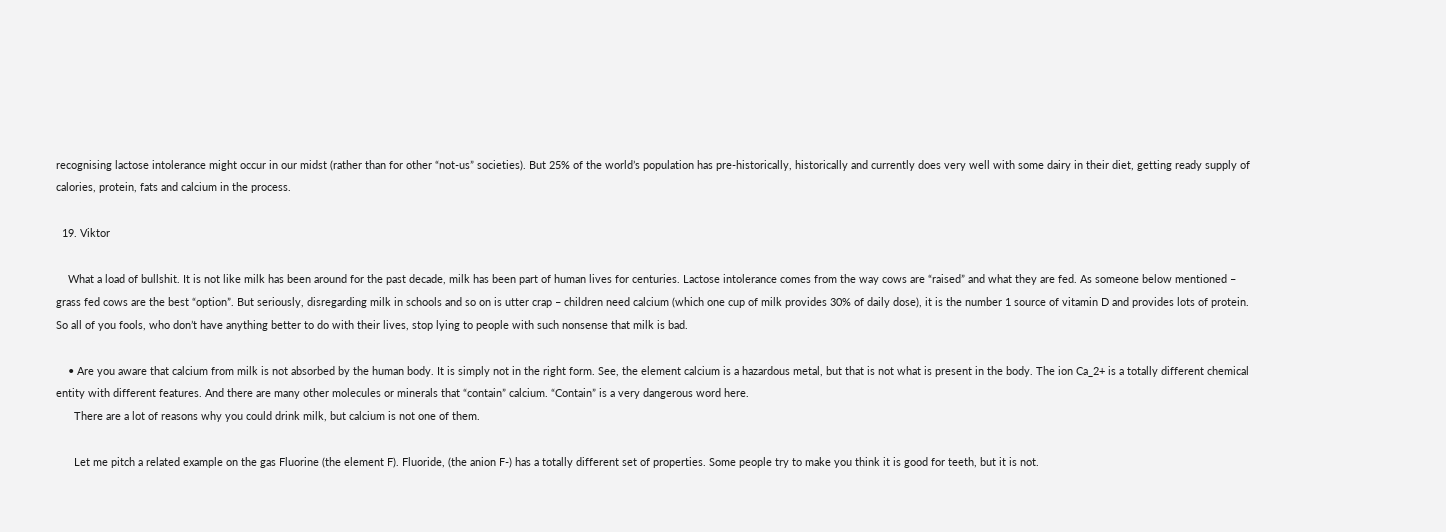recognising lactose intolerance might occur in our midst (rather than for other “not-us” societies). But 25% of the world’s population has pre-historically, historically and currently does very well with some dairy in their diet, getting ready supply of calories, protein, fats and calcium in the process.

  19. Viktor

    What a load of bullshit. It is not like milk has been around for the past decade, milk has been part of human lives for centuries. Lactose intolerance comes from the way cows are “raised” and what they are fed. As someone below mentioned – grass fed cows are the best “option”. But seriously, disregarding milk in schools and so on is utter crap – children need calcium (which one cup of milk provides 30% of daily dose), it is the number 1 source of vitamin D and provides lots of protein. So all of you fools, who don’t have anything better to do with their lives, stop lying to people with such nonsense that milk is bad.

    • Are you aware that calcium from milk is not absorbed by the human body. It is simply not in the right form. See, the element calcium is a hazardous metal, but that is not what is present in the body. The ion Ca_2+ is a totally different chemical entity with different features. And there are many other molecules or minerals that “contain” calcium. “Contain” is a very dangerous word here.
      There are a lot of reasons why you could drink milk, but calcium is not one of them.

      Let me pitch a related example on the gas Fluorine (the element F). Fluoride, (the anion F-) has a totally different set of properties. Some people try to make you think it is good for teeth, but it is not.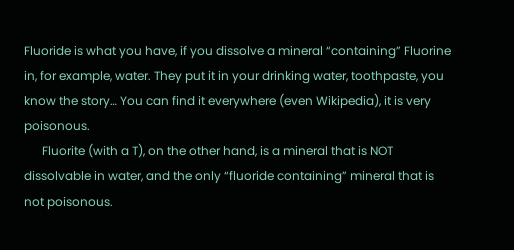Fluoride is what you have, if you dissolve a mineral “containing” Fluorine in, for example, water. They put it in your drinking water, toothpaste, you know the story… You can find it everywhere (even Wikipedia), it is very poisonous.
      Fluorite (with a T), on the other hand, is a mineral that is NOT dissolvable in water, and the only “fluoride containing” mineral that is not poisonous.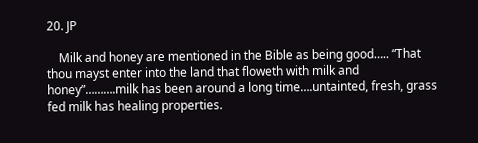20. JP

    Milk and honey are mentioned in the Bible as being good….. “That thou mayst enter into the land that floweth with milk and honey”……….milk has been around a long time….untainted, fresh, grass fed milk has healing properties.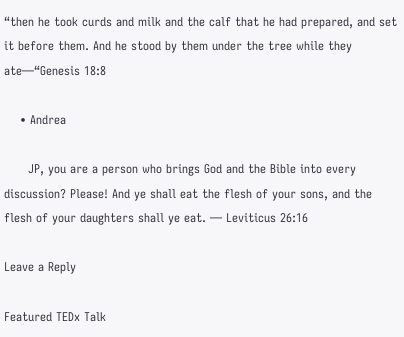“then he took curds and milk and the calf that he had prepared, and set it before them. And he stood by them under the tree while they ate—“Genesis 18:8

    • Andrea

      JP, you are a person who brings God and the Bible into every discussion? Please! And ye shall eat the flesh of your sons, and the flesh of your daughters shall ye eat. — Leviticus 26:16

Leave a Reply

Featured TEDx Talk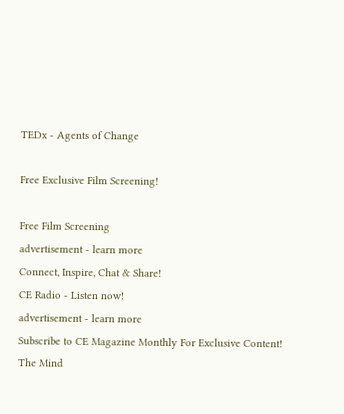TEDx - Agents of Change

Free Exclusive Film Screening!

Free Film Screening
advertisement - learn more
Connect, Inspire, Chat & Share!
CE Radio - Listen now!
advertisement - learn more
Subscribe to CE Magazine Monthly For Exclusive Content!
The Mind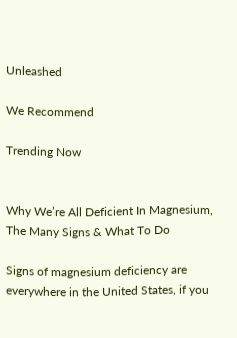Unleashed

We Recommend

Trending Now


Why We’re All Deficient In Magnesium, The Many Signs & What To Do

Signs of magnesium deficiency are everywhere in the United States, if you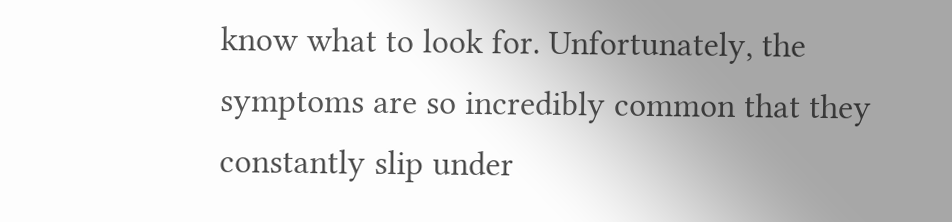know what to look for. Unfortunately, the symptoms are so incredibly common that they constantly slip under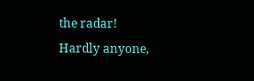the radar! Hardly anyone,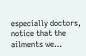especially doctors, notice that the ailments we…